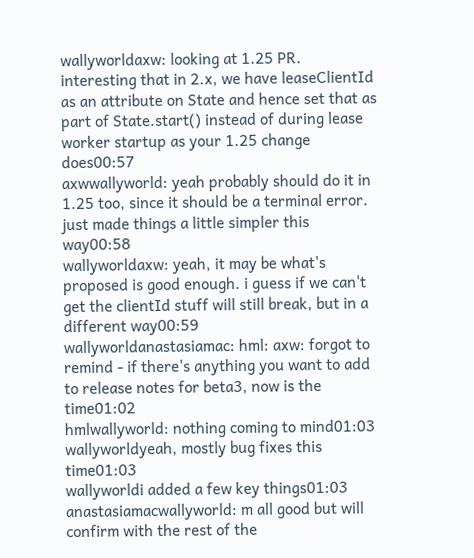wallyworldaxw: looking at 1.25 PR. interesting that in 2.x, we have leaseClientId as an attribute on State and hence set that as part of State.start() instead of during lease worker startup as your 1.25 change does00:57
axwwallyworld: yeah probably should do it in 1.25 too, since it should be a terminal error. just made things a little simpler this way00:58
wallyworldaxw: yeah, it may be what's proposed is good enough. i guess if we can't get the clientId stuff will still break, but in a different way00:59
wallyworldanastasiamac: hml: axw: forgot to remind - if there's anything you want to add to release notes for beta3, now is the time01:02
hmlwallyworld: nothing coming to mind01:03
wallyworldyeah, mostly bug fixes this time01:03
wallyworldi added a few key things01:03
anastasiamacwallyworld: m all good but will confirm with the rest of the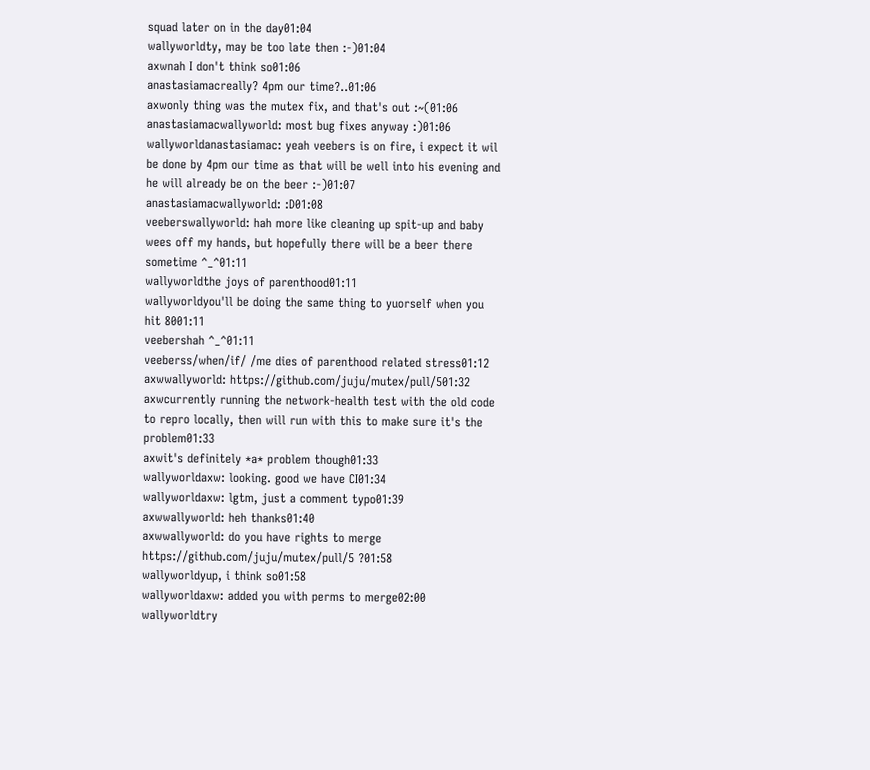squad later on in the day01:04
wallyworldty, may be too late then :-)01:04
axwnah I don't think so01:06
anastasiamacreally? 4pm our time?..01:06
axwonly thing was the mutex fix, and that's out :~(01:06
anastasiamacwallyworld: most bug fixes anyway :)01:06
wallyworldanastasiamac: yeah veebers is on fire, i expect it wil be done by 4pm our time as that will be well into his evening and he will already be on the beer :-)01:07
anastasiamacwallyworld: :D01:08
veeberswallyworld: hah more like cleaning up spit-up and baby wees off my hands, but hopefully there will be a beer there sometime ^_^01:11
wallyworldthe joys of parenthood01:11
wallyworldyou'll be doing the same thing to yuorself when you hit 8001:11
veebershah ^_^01:11
veeberss/when/if/ /me dies of parenthood related stress01:12
axwwallyworld: https://github.com/juju/mutex/pull/501:32
axwcurrently running the network-health test with the old code to repro locally, then will run with this to make sure it's the problem01:33
axwit's definitely *a* problem though01:33
wallyworldaxw: looking. good we have CI01:34
wallyworldaxw: lgtm, just a comment typo01:39
axwwallyworld: heh thanks01:40
axwwallyworld: do you have rights to merge https://github.com/juju/mutex/pull/5 ?01:58
wallyworldyup, i think so01:58
wallyworldaxw: added you with perms to merge02:00
wallyworldtry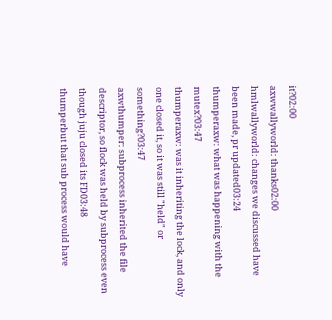it?02:00
axwwallyworld: thanks02:00
hmlwallyworld: changes we discussed have been made, pr updated03:24
thumperaxw: what was happening with the mutex?03:47
thumperaxw: was it inheriting the lock, and only one closed it, so it was still "held" or something?03:47
axwthumper: subprocess inherited the file descriptor, so flock was held by subprocess even though juju closed its FD03:48
thumperbut that sub process would have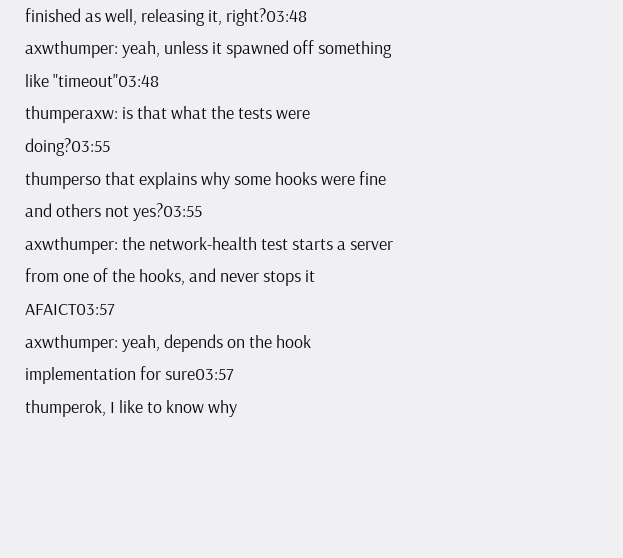finished as well, releasing it, right?03:48
axwthumper: yeah, unless it spawned off something like "timeout"03:48
thumperaxw: is that what the tests were doing?03:55
thumperso that explains why some hooks were fine and others not yes?03:55
axwthumper: the network-health test starts a server from one of the hooks, and never stops it AFAICT03:57
axwthumper: yeah, depends on the hook implementation for sure03:57
thumperok, I like to know why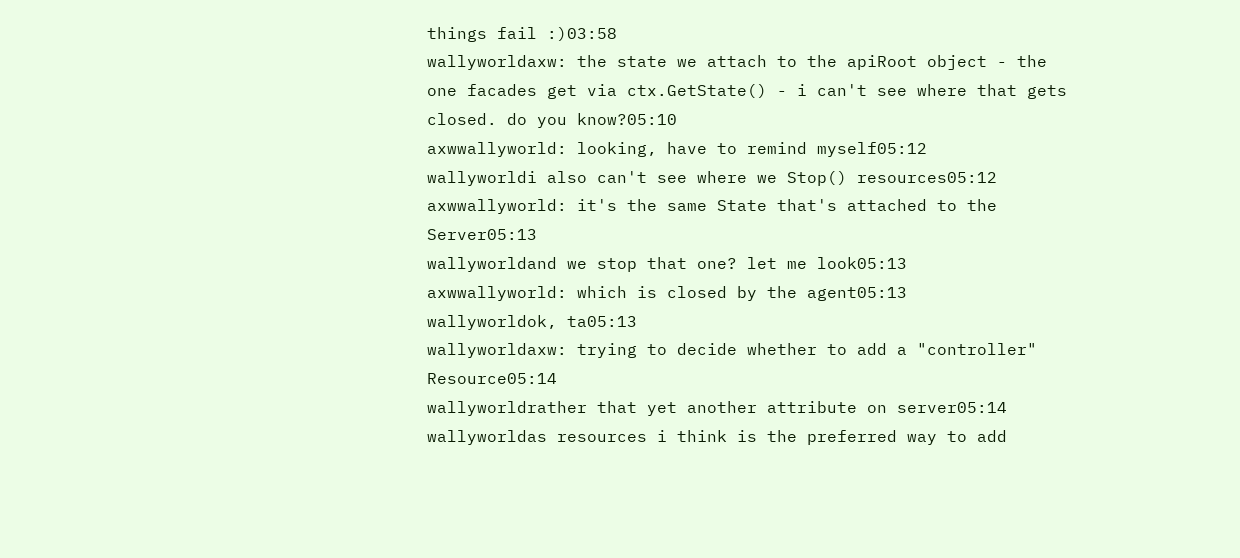things fail :)03:58
wallyworldaxw: the state we attach to the apiRoot object - the one facades get via ctx.GetState() - i can't see where that gets closed. do you know?05:10
axwwallyworld: looking, have to remind myself05:12
wallyworldi also can't see where we Stop() resources05:12
axwwallyworld: it's the same State that's attached to the Server05:13
wallyworldand we stop that one? let me look05:13
axwwallyworld: which is closed by the agent05:13
wallyworldok, ta05:13
wallyworldaxw: trying to decide whether to add a "controller" Resource05:14
wallyworldrather that yet another attribute on server05:14
wallyworldas resources i think is the preferred way to add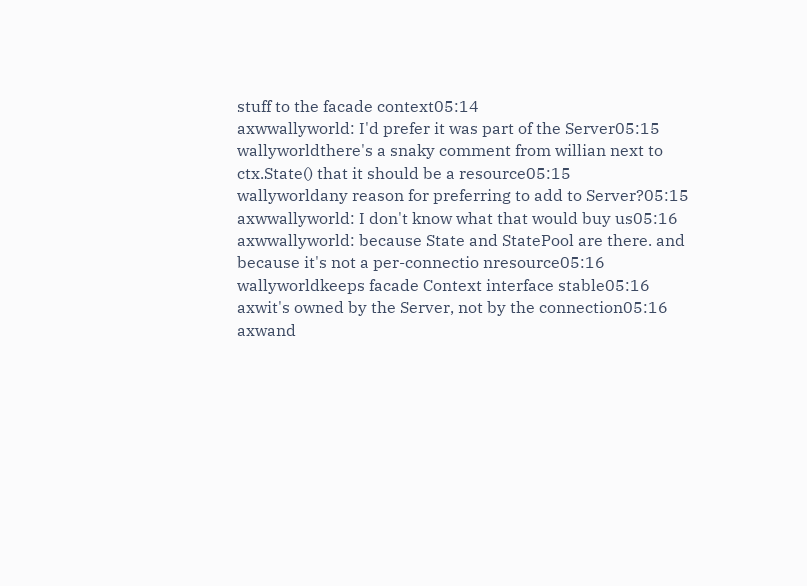stuff to the facade context05:14
axwwallyworld: I'd prefer it was part of the Server05:15
wallyworldthere's a snaky comment from willian next to ctx.State() that it should be a resource05:15
wallyworldany reason for preferring to add to Server?05:15
axwwallyworld: I don't know what that would buy us05:16
axwwallyworld: because State and StatePool are there. and because it's not a per-connectio nresource05:16
wallyworldkeeps facade Context interface stable05:16
axwit's owned by the Server, not by the connection05:16
axwand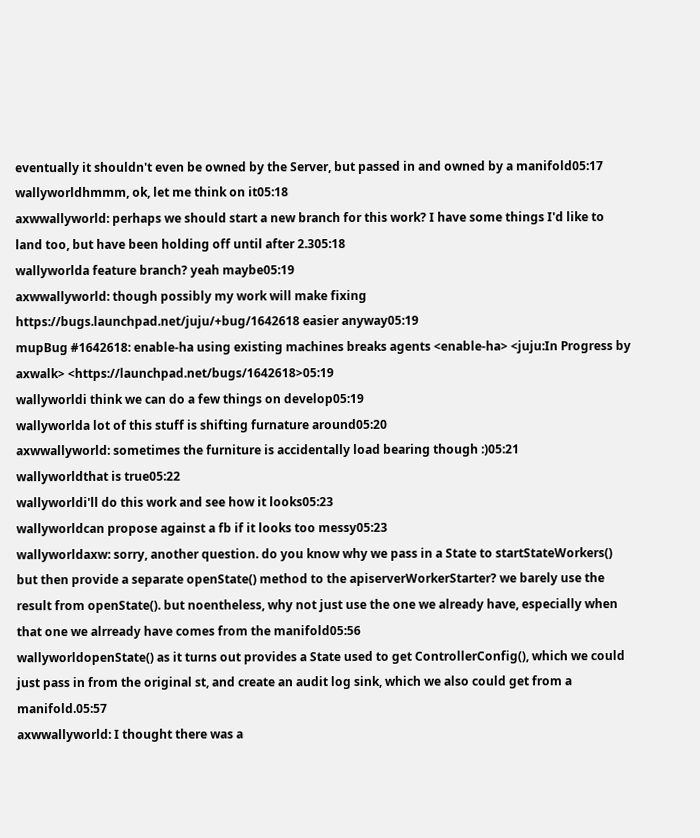eventually it shouldn't even be owned by the Server, but passed in and owned by a manifold05:17
wallyworldhmmm, ok, let me think on it05:18
axwwallyworld: perhaps we should start a new branch for this work? I have some things I'd like to land too, but have been holding off until after 2.305:18
wallyworlda feature branch? yeah maybe05:19
axwwallyworld: though possibly my work will make fixing https://bugs.launchpad.net/juju/+bug/1642618 easier anyway05:19
mupBug #1642618: enable-ha using existing machines breaks agents <enable-ha> <juju:In Progress by axwalk> <https://launchpad.net/bugs/1642618>05:19
wallyworldi think we can do a few things on develop05:19
wallyworlda lot of this stuff is shifting furnature around05:20
axwwallyworld: sometimes the furniture is accidentally load bearing though :)05:21
wallyworldthat is true05:22
wallyworldi'll do this work and see how it looks05:23
wallyworldcan propose against a fb if it looks too messy05:23
wallyworldaxw: sorry, another question. do you know why we pass in a State to startStateWorkers() but then provide a separate openState() method to the apiserverWorkerStarter? we barely use the result from openState(). but noentheless, why not just use the one we already have, especially when that one we alrready have comes from the manifold05:56
wallyworldopenState() as it turns out provides a State used to get ControllerConfig(), which we could just pass in from the original st, and create an audit log sink, which we also could get from a manifold.05:57
axwwallyworld: I thought there was a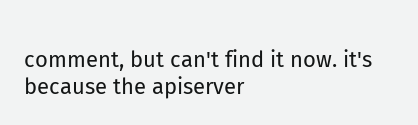comment, but can't find it now. it's because the apiserver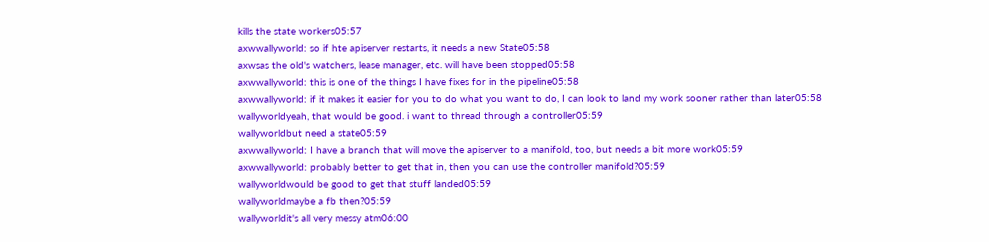kills the state workers05:57
axwwallyworld: so if hte apiserver restarts, it needs a new State05:58
axwsas the old's watchers, lease manager, etc. will have been stopped05:58
axwwallyworld: this is one of the things I have fixes for in the pipeline05:58
axwwallyworld: if it makes it easier for you to do what you want to do, I can look to land my work sooner rather than later05:58
wallyworldyeah, that would be good. i want to thread through a controller05:59
wallyworldbut need a state05:59
axwwallyworld: I have a branch that will move the apiserver to a manifold, too, but needs a bit more work05:59
axwwallyworld: probably better to get that in, then you can use the controller manifold?05:59
wallyworldwould be good to get that stuff landed05:59
wallyworldmaybe a fb then?05:59
wallyworldit's all very messy atm06:00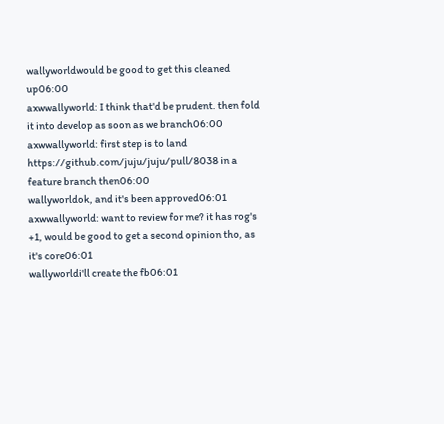wallyworldwould be good to get this cleaned up06:00
axwwallyworld: I think that'd be prudent. then fold it into develop as soon as we branch06:00
axwwallyworld: first step is to land https://github.com/juju/juju/pull/8038 in a feature branch then06:00
wallyworldok, and it's been approved06:01
axwwallyworld: want to review for me? it has rog's +1, would be good to get a second opinion tho, as it's core06:01
wallyworldi'll create the fb06:01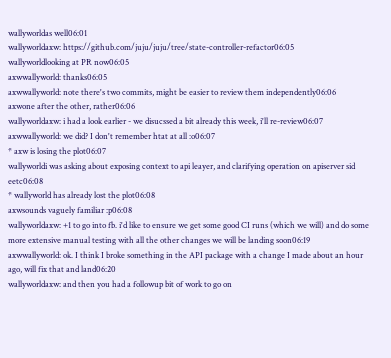wallyworldas well06:01
wallyworldaxw: https://github.com/juju/juju/tree/state-controller-refactor06:05
wallyworldlooking at PR now06:05
axwwallyworld: thanks06:05
axwwallyworld: note there's two commits, might be easier to review them independently06:06
axwone after the other, rather06:06
wallyworldaxw: i had a look earlier - we disucssed a bit already this week, i'll re-review06:07
axwwallyworld: we did? I don't remember htat at all :o06:07
* axw is losing the plot06:07
wallyworldi was asking about exposing context to api leayer, and clarifying operation on apiserver sid eetc06:08
* wallyworld has already lost the plot06:08
axwsounds vaguely familiar :p06:08
wallyworldaxw: +1 to go into fb. i'd like to ensure we get some good CI runs (which we will) and do some more extensive manual testing with all the other changes we will be landing soon06:19
axwwallyworld: ok. I think I broke something in the API package with a change I made about an hour ago, will fix that and land06:20
wallyworldaxw: and then you had a followup bit of work to go on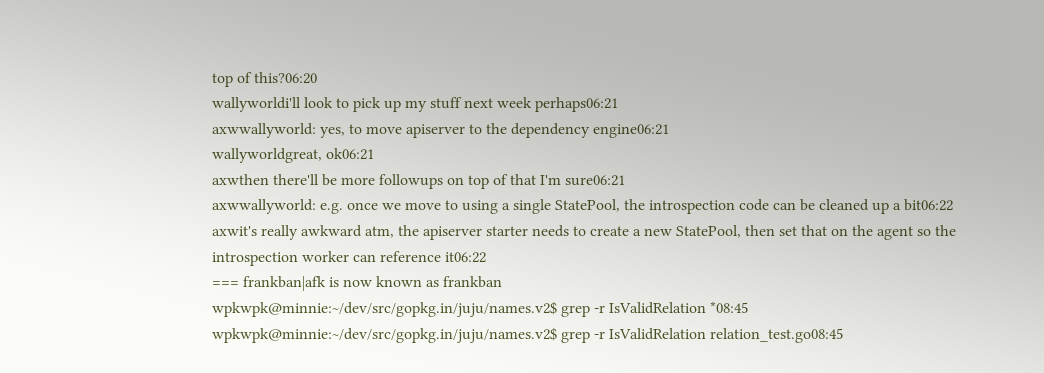top of this?06:20
wallyworldi'll look to pick up my stuff next week perhaps06:21
axwwallyworld: yes, to move apiserver to the dependency engine06:21
wallyworldgreat, ok06:21
axwthen there'll be more followups on top of that I'm sure06:21
axwwallyworld: e.g. once we move to using a single StatePool, the introspection code can be cleaned up a bit06:22
axwit's really awkward atm, the apiserver starter needs to create a new StatePool, then set that on the agent so the introspection worker can reference it06:22
=== frankban|afk is now known as frankban
wpkwpk@minnie:~/dev/src/gopkg.in/juju/names.v2$ grep -r IsValidRelation *08:45
wpkwpk@minnie:~/dev/src/gopkg.in/juju/names.v2$ grep -r IsValidRelation relation_test.go08:45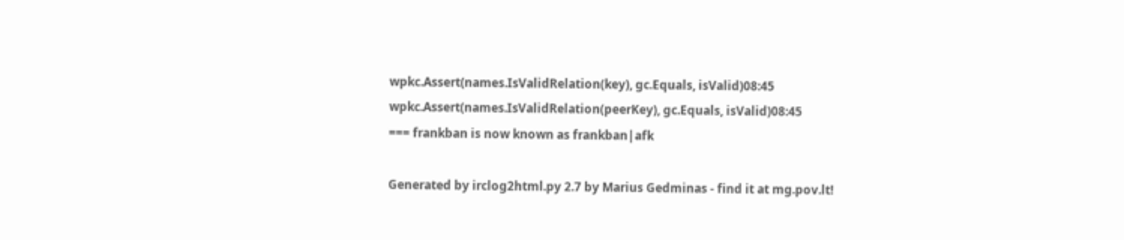wpkc.Assert(names.IsValidRelation(key), gc.Equals, isValid)08:45
wpkc.Assert(names.IsValidRelation(peerKey), gc.Equals, isValid)08:45
=== frankban is now known as frankban|afk

Generated by irclog2html.py 2.7 by Marius Gedminas - find it at mg.pov.lt!